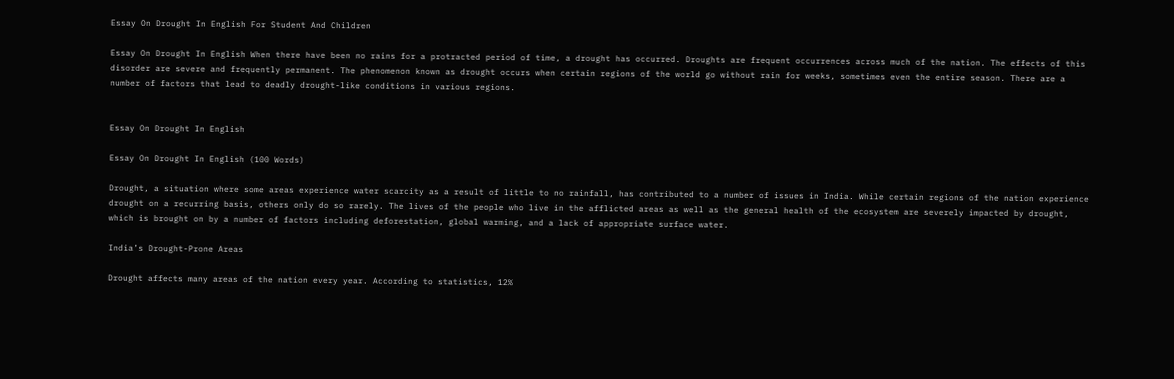Essay On Drought In English For Student And Children

Essay On Drought In English When there have been no rains for a protracted period of time, a drought has occurred. Droughts are frequent occurrences across much of the nation. The effects of this disorder are severe and frequently permanent. The phenomenon known as drought occurs when certain regions of the world go without rain for weeks, sometimes even the entire season. There are a number of factors that lead to deadly drought-like conditions in various regions.


Essay On Drought In English

Essay On Drought In English (100 Words)

Drought, a situation where some areas experience water scarcity as a result of little to no rainfall, has contributed to a number of issues in India. While certain regions of the nation experience drought on a recurring basis, others only do so rarely. The lives of the people who live in the afflicted areas as well as the general health of the ecosystem are severely impacted by drought, which is brought on by a number of factors including deforestation, global warming, and a lack of appropriate surface water.

India’s Drought-Prone Areas

Drought affects many areas of the nation every year. According to statistics, 12%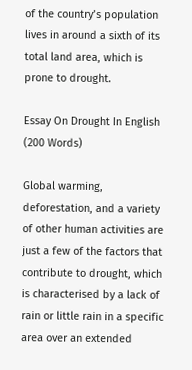of the country’s population lives in around a sixth of its total land area, which is prone to drought.

Essay On Drought In English (200 Words)

Global warming, deforestation, and a variety of other human activities are just a few of the factors that contribute to drought, which is characterised by a lack of rain or little rain in a specific area over an extended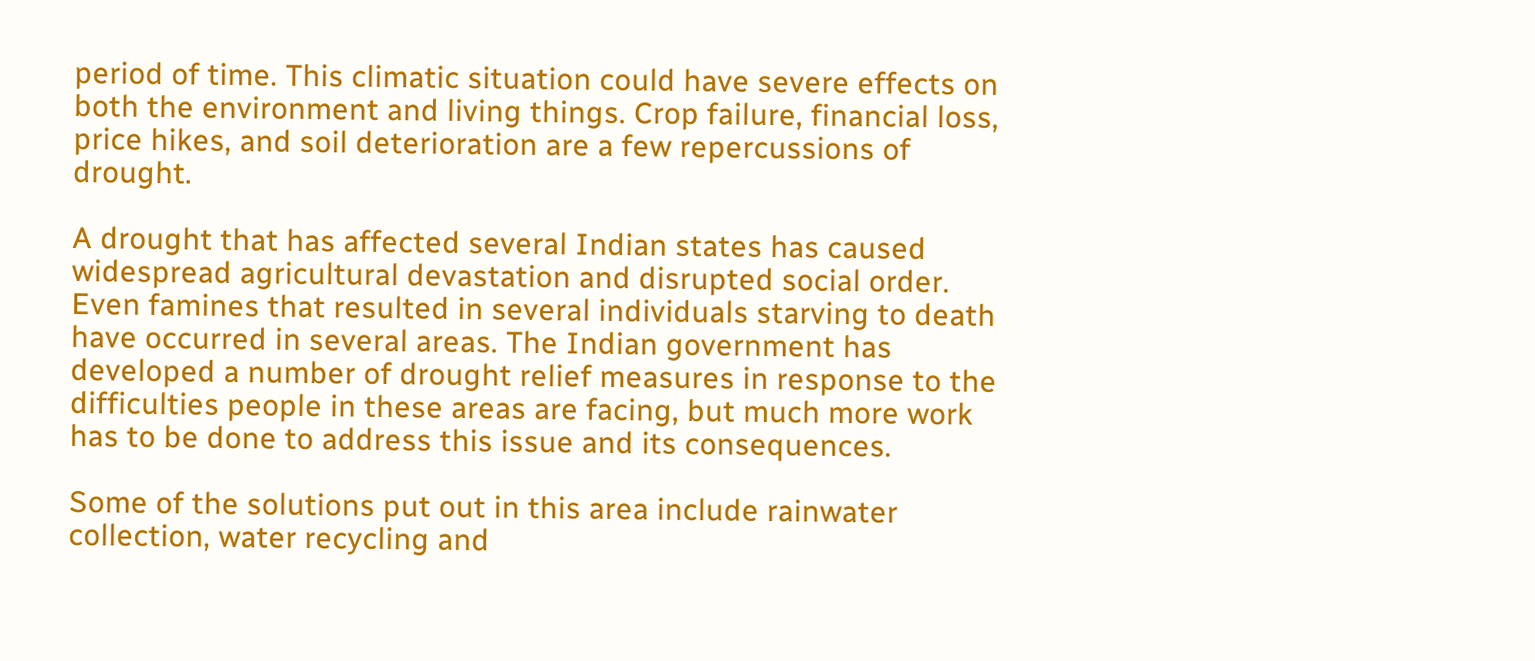period of time. This climatic situation could have severe effects on both the environment and living things. Crop failure, financial loss, price hikes, and soil deterioration are a few repercussions of drought.

A drought that has affected several Indian states has caused widespread agricultural devastation and disrupted social order. Even famines that resulted in several individuals starving to death have occurred in several areas. The Indian government has developed a number of drought relief measures in response to the difficulties people in these areas are facing, but much more work has to be done to address this issue and its consequences.

Some of the solutions put out in this area include rainwater collection, water recycling and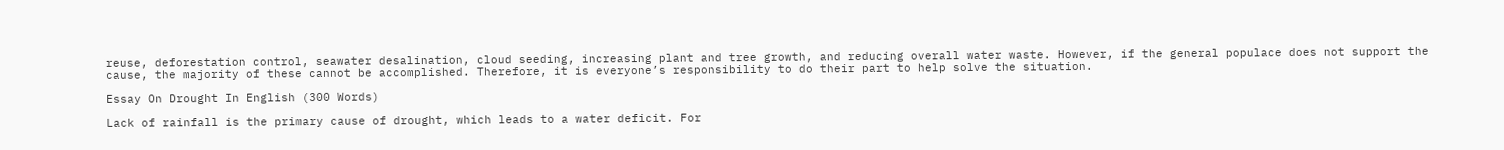reuse, deforestation control, seawater desalination, cloud seeding, increasing plant and tree growth, and reducing overall water waste. However, if the general populace does not support the cause, the majority of these cannot be accomplished. Therefore, it is everyone’s responsibility to do their part to help solve the situation.

Essay On Drought In English (300 Words)

Lack of rainfall is the primary cause of drought, which leads to a water deficit. For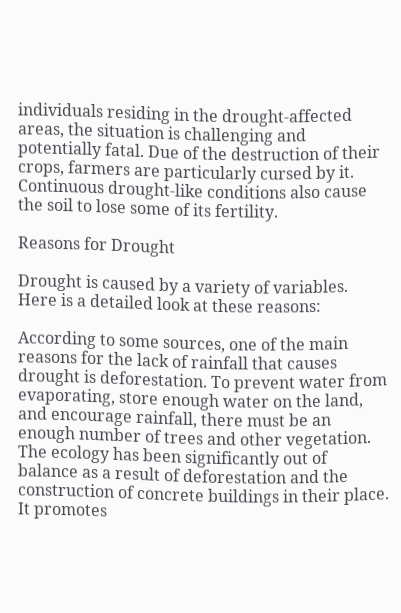individuals residing in the drought-affected areas, the situation is challenging and potentially fatal. Due of the destruction of their crops, farmers are particularly cursed by it. Continuous drought-like conditions also cause the soil to lose some of its fertility.

Reasons for Drought

Drought is caused by a variety of variables. Here is a detailed look at these reasons:

According to some sources, one of the main reasons for the lack of rainfall that causes drought is deforestation. To prevent water from evaporating, store enough water on the land, and encourage rainfall, there must be an enough number of trees and other vegetation. The ecology has been significantly out of balance as a result of deforestation and the construction of concrete buildings in their place. It promotes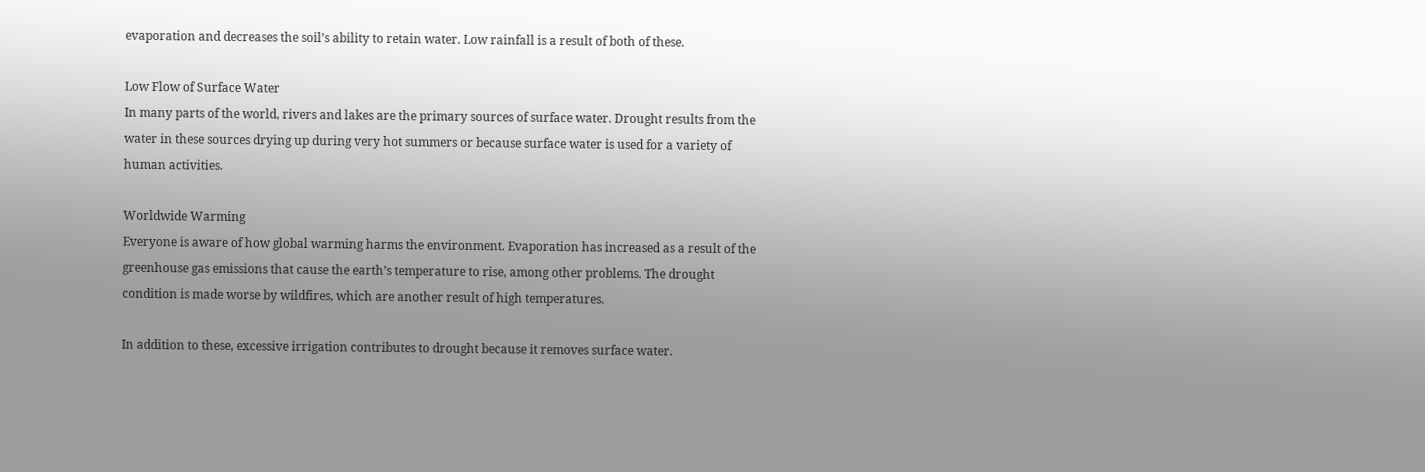evaporation and decreases the soil’s ability to retain water. Low rainfall is a result of both of these.

Low Flow of Surface Water
In many parts of the world, rivers and lakes are the primary sources of surface water. Drought results from the water in these sources drying up during very hot summers or because surface water is used for a variety of human activities.

Worldwide Warming
Everyone is aware of how global warming harms the environment. Evaporation has increased as a result of the greenhouse gas emissions that cause the earth’s temperature to rise, among other problems. The drought condition is made worse by wildfires, which are another result of high temperatures.

In addition to these, excessive irrigation contributes to drought because it removes surface water.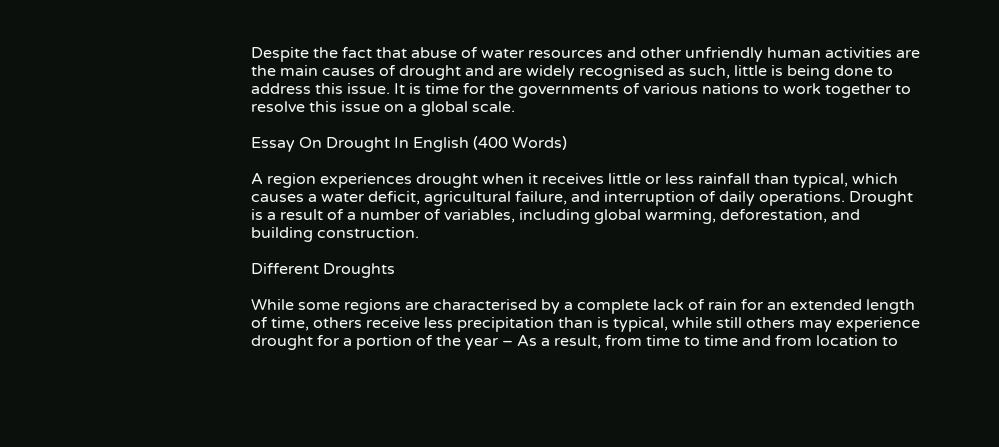Despite the fact that abuse of water resources and other unfriendly human activities are the main causes of drought and are widely recognised as such, little is being done to address this issue. It is time for the governments of various nations to work together to resolve this issue on a global scale.

Essay On Drought In English (400 Words)

A region experiences drought when it receives little or less rainfall than typical, which causes a water deficit, agricultural failure, and interruption of daily operations. Drought is a result of a number of variables, including global warming, deforestation, and building construction.

Different Droughts

While some regions are characterised by a complete lack of rain for an extended length of time, others receive less precipitation than is typical, while still others may experience drought for a portion of the year – As a result, from time to time and from location to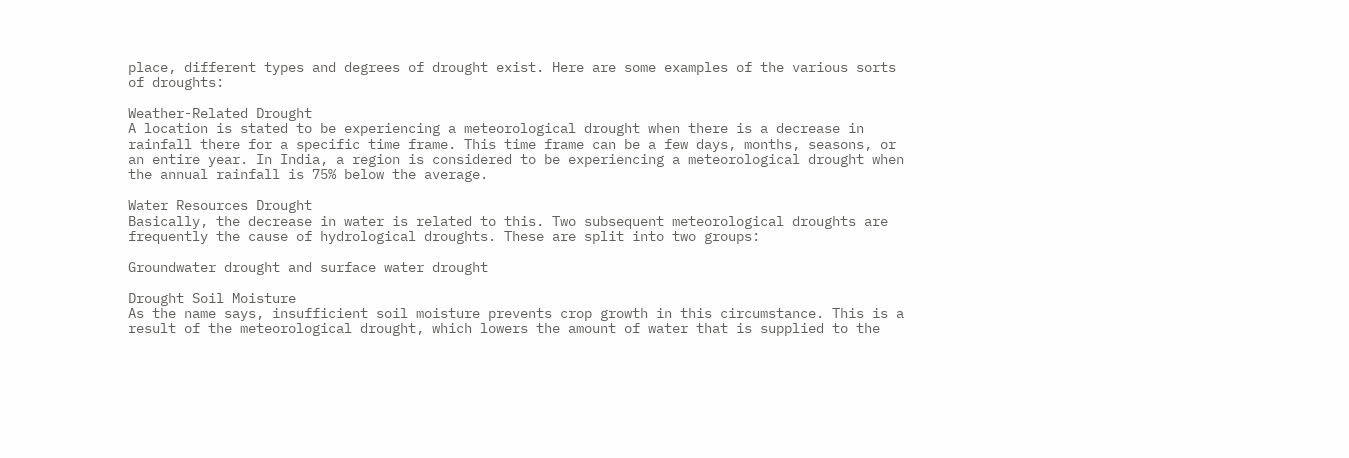place, different types and degrees of drought exist. Here are some examples of the various sorts of droughts:

Weather-Related Drought
A location is stated to be experiencing a meteorological drought when there is a decrease in rainfall there for a specific time frame. This time frame can be a few days, months, seasons, or an entire year. In India, a region is considered to be experiencing a meteorological drought when the annual rainfall is 75% below the average.

Water Resources Drought
Basically, the decrease in water is related to this. Two subsequent meteorological droughts are frequently the cause of hydrological droughts. These are split into two groups:

Groundwater drought and surface water drought

Drought Soil Moisture
As the name says, insufficient soil moisture prevents crop growth in this circumstance. This is a result of the meteorological drought, which lowers the amount of water that is supplied to the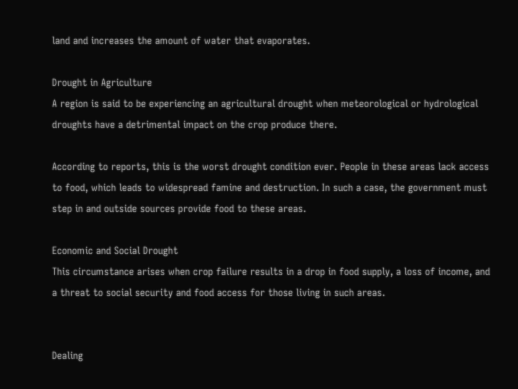land and increases the amount of water that evaporates.

Drought in Agriculture
A region is said to be experiencing an agricultural drought when meteorological or hydrological droughts have a detrimental impact on the crop produce there.

According to reports, this is the worst drought condition ever. People in these areas lack access to food, which leads to widespread famine and destruction. In such a case, the government must step in and outside sources provide food to these areas.

Economic and Social Drought
This circumstance arises when crop failure results in a drop in food supply, a loss of income, and a threat to social security and food access for those living in such areas.


Dealing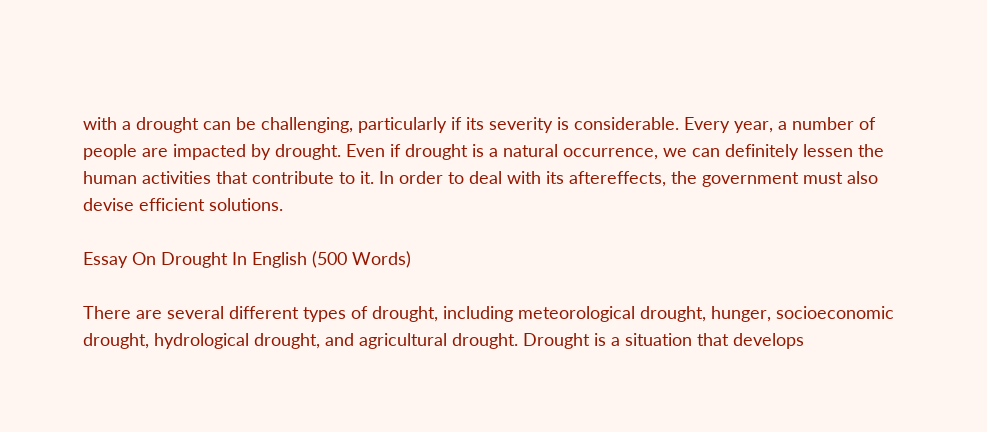with a drought can be challenging, particularly if its severity is considerable. Every year, a number of people are impacted by drought. Even if drought is a natural occurrence, we can definitely lessen the human activities that contribute to it. In order to deal with its aftereffects, the government must also devise efficient solutions.

Essay On Drought In English (500 Words)

There are several different types of drought, including meteorological drought, hunger, socioeconomic drought, hydrological drought, and agricultural drought. Drought is a situation that develops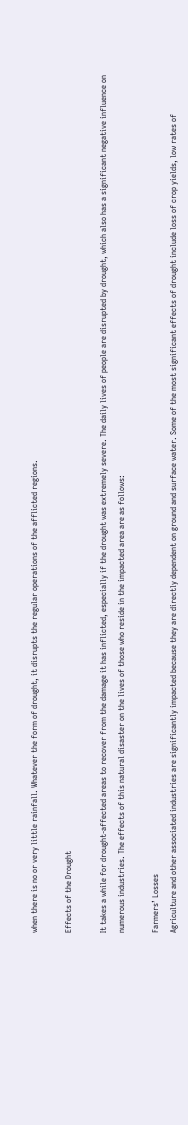when there is no or very little rainfall. Whatever the form of drought, it disrupts the regular operations of the afflicted regions.

Effects of the Drought

It takes a while for drought-affected areas to recover from the damage it has inflicted, especially if the drought was extremely severe. The daily lives of people are disrupted by drought, which also has a significant negative influence on numerous industries. The effects of this natural disaster on the lives of those who reside in the impacted area are as follows:

Farmers’ Losses
Agriculture and other associated industries are significantly impacted because they are directly dependent on ground and surface water. Some of the most significant effects of drought include loss of crop yields, low rates of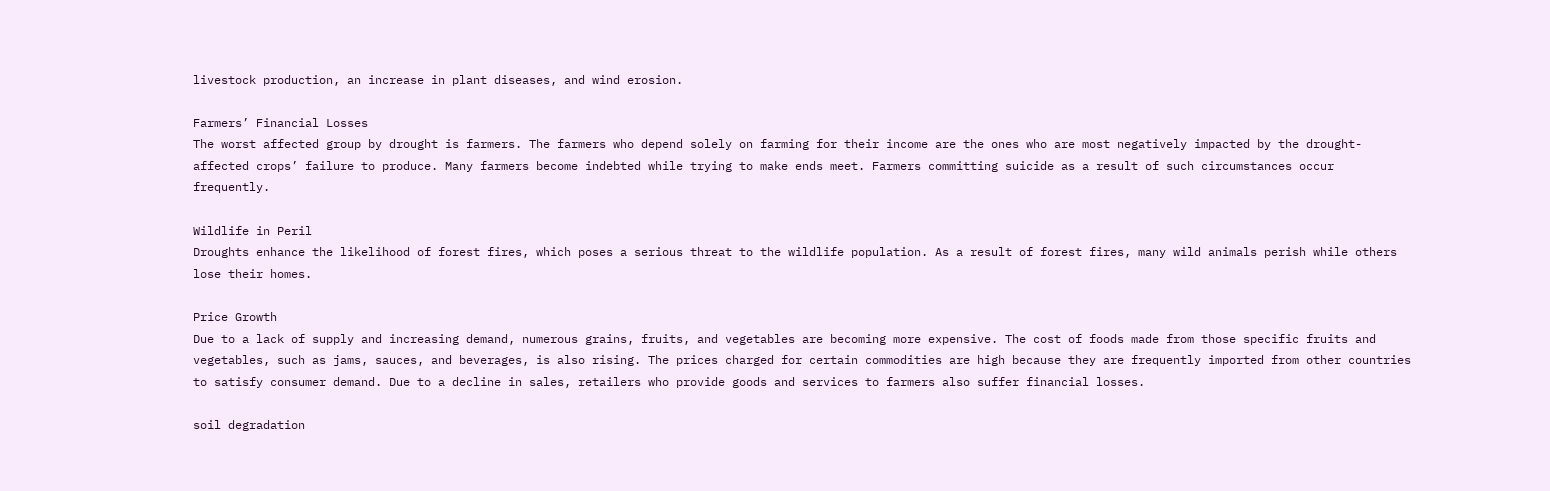livestock production, an increase in plant diseases, and wind erosion.

Farmers’ Financial Losses
The worst affected group by drought is farmers. The farmers who depend solely on farming for their income are the ones who are most negatively impacted by the drought-affected crops’ failure to produce. Many farmers become indebted while trying to make ends meet. Farmers committing suicide as a result of such circumstances occur frequently.

Wildlife in Peril
Droughts enhance the likelihood of forest fires, which poses a serious threat to the wildlife population. As a result of forest fires, many wild animals perish while others lose their homes.

Price Growth
Due to a lack of supply and increasing demand, numerous grains, fruits, and vegetables are becoming more expensive. The cost of foods made from those specific fruits and vegetables, such as jams, sauces, and beverages, is also rising. The prices charged for certain commodities are high because they are frequently imported from other countries to satisfy consumer demand. Due to a decline in sales, retailers who provide goods and services to farmers also suffer financial losses.

soil degradation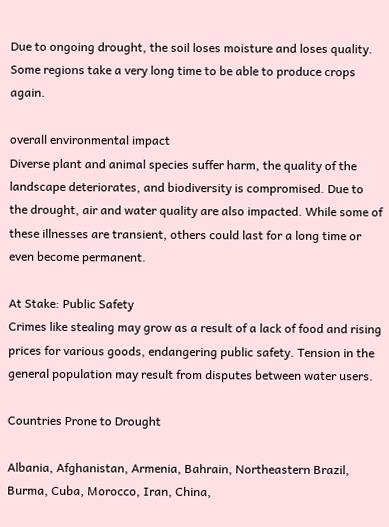Due to ongoing drought, the soil loses moisture and loses quality. Some regions take a very long time to be able to produce crops again.

overall environmental impact
Diverse plant and animal species suffer harm, the quality of the landscape deteriorates, and biodiversity is compromised. Due to the drought, air and water quality are also impacted. While some of these illnesses are transient, others could last for a long time or even become permanent.

At Stake: Public Safety
Crimes like stealing may grow as a result of a lack of food and rising prices for various goods, endangering public safety. Tension in the general population may result from disputes between water users.

Countries Prone to Drought

Albania, Afghanistan, Armenia, Bahrain, Northeastern Brazil, Burma, Cuba, Morocco, Iran, China,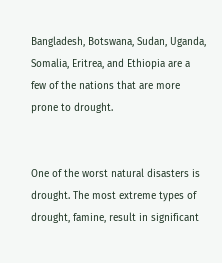Bangladesh, Botswana, Sudan, Uganda, Somalia, Eritrea, and Ethiopia are a few of the nations that are more prone to drought.


One of the worst natural disasters is drought. The most extreme types of drought, famine, result in significant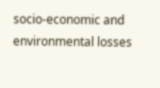socio-economic and environmental losses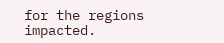for the regions impacted.